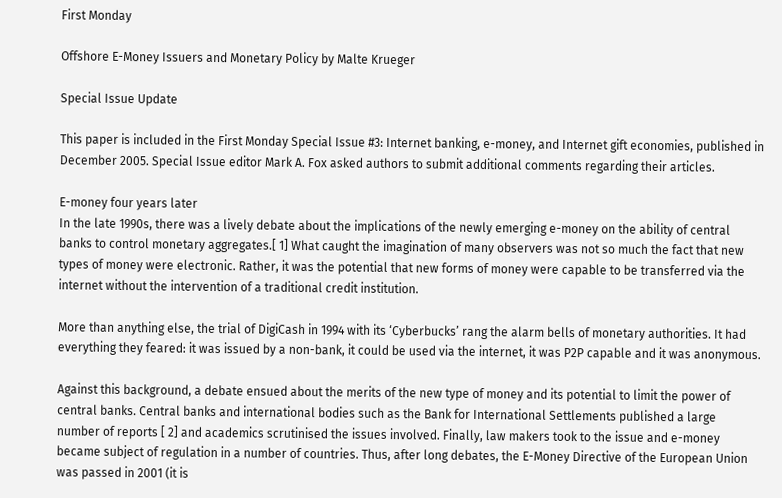First Monday

Offshore E-Money Issuers and Monetary Policy by Malte Krueger

Special Issue Update

This paper is included in the First Monday Special Issue #3: Internet banking, e-money, and Internet gift economies, published in December 2005. Special Issue editor Mark A. Fox asked authors to submit additional comments regarding their articles.

E-money four years later
In the late 1990s, there was a lively debate about the implications of the newly emerging e-money on the ability of central banks to control monetary aggregates.[ 1] What caught the imagination of many observers was not so much the fact that new types of money were electronic. Rather, it was the potential that new forms of money were capable to be transferred via the internet without the intervention of a traditional credit institution.

More than anything else, the trial of DigiCash in 1994 with its ‘Cyberbucks’ rang the alarm bells of monetary authorities. It had everything they feared: it was issued by a non-bank, it could be used via the internet, it was P2P capable and it was anonymous.

Against this background, a debate ensued about the merits of the new type of money and its potential to limit the power of central banks. Central banks and international bodies such as the Bank for International Settlements published a large number of reports [ 2] and academics scrutinised the issues involved. Finally, law makers took to the issue and e-money became subject of regulation in a number of countries. Thus, after long debates, the E-Money Directive of the European Union was passed in 2001 (it is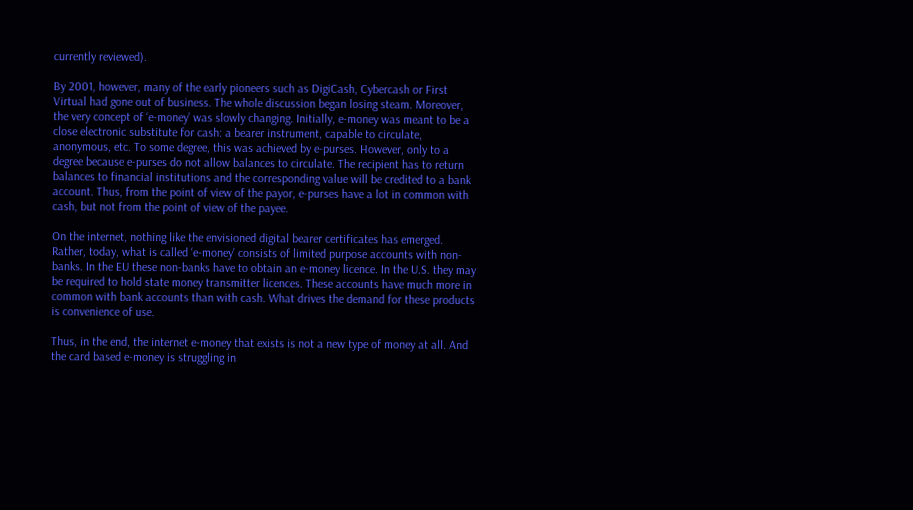currently reviewed).

By 2001, however, many of the early pioneers such as DigiCash, Cybercash or First Virtual had gone out of business. The whole discussion began losing steam. Moreover, the very concept of ‘e-money’ was slowly changing. Initially, e-money was meant to be a close electronic substitute for cash: a bearer instrument, capable to circulate, anonymous, etc. To some degree, this was achieved by e-purses. However, only to a degree because e-purses do not allow balances to circulate. The recipient has to return balances to financial institutions and the corresponding value will be credited to a bank account. Thus, from the point of view of the payor, e-purses have a lot in common with cash, but not from the point of view of the payee.

On the internet, nothing like the envisioned digital bearer certificates has emerged. Rather, today, what is called ‘e-money’ consists of limited purpose accounts with non-banks. In the EU these non-banks have to obtain an e-money licence. In the U.S. they may be required to hold state money transmitter licences. These accounts have much more in common with bank accounts than with cash. What drives the demand for these products is convenience of use.

Thus, in the end, the internet e-money that exists is not a new type of money at all. And the card based e-money is struggling in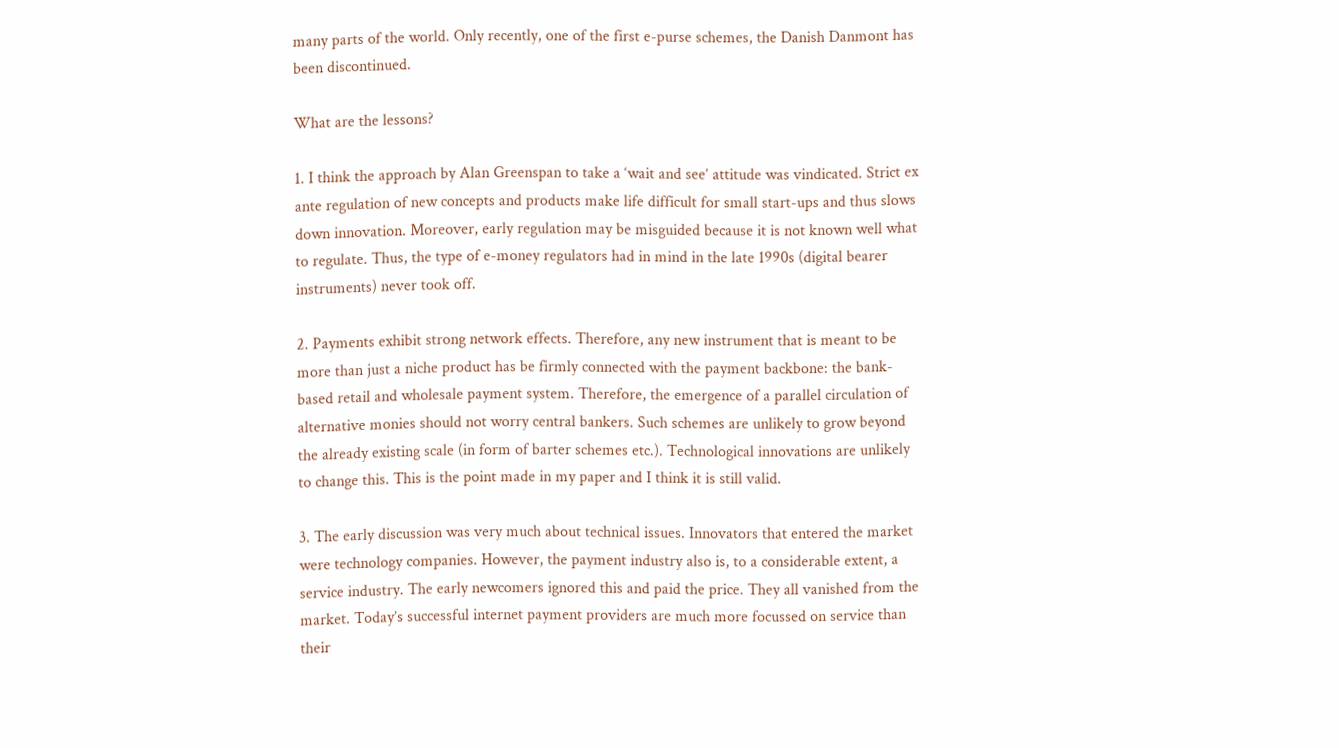many parts of the world. Only recently, one of the first e-purse schemes, the Danish Danmont has been discontinued.

What are the lessons?

1. I think the approach by Alan Greenspan to take a ‘wait and see’ attitude was vindicated. Strict ex ante regulation of new concepts and products make life difficult for small start-ups and thus slows down innovation. Moreover, early regulation may be misguided because it is not known well what to regulate. Thus, the type of e-money regulators had in mind in the late 1990s (digital bearer instruments) never took off.

2. Payments exhibit strong network effects. Therefore, any new instrument that is meant to be more than just a niche product has be firmly connected with the payment backbone: the bank-based retail and wholesale payment system. Therefore, the emergence of a parallel circulation of alternative monies should not worry central bankers. Such schemes are unlikely to grow beyond the already existing scale (in form of barter schemes etc.). Technological innovations are unlikely to change this. This is the point made in my paper and I think it is still valid.

3. The early discussion was very much about technical issues. Innovators that entered the market were technology companies. However, the payment industry also is, to a considerable extent, a service industry. The early newcomers ignored this and paid the price. They all vanished from the market. Today’s successful internet payment providers are much more focussed on service than their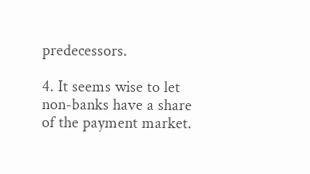predecessors.

4. It seems wise to let non-banks have a share of the payment market.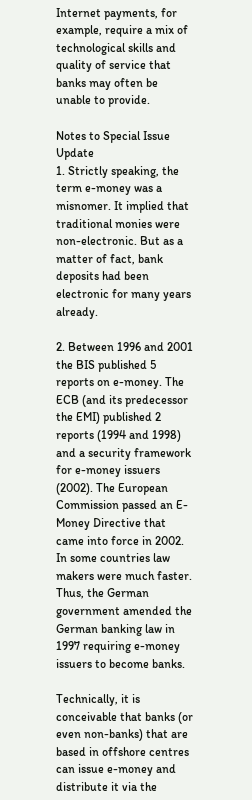Internet payments, for example, require a mix of technological skills and quality of service that banks may often be unable to provide.

Notes to Special Issue Update
1. Strictly speaking, the term e-money was a misnomer. It implied that traditional monies were non-electronic. But as a matter of fact, bank deposits had been electronic for many years already.

2. Between 1996 and 2001 the BIS published 5 reports on e-money. The ECB (and its predecessor the EMI) published 2 reports (1994 and 1998) and a security framework for e-money issuers (2002). The European Commission passed an E-Money Directive that came into force in 2002. In some countries law makers were much faster. Thus, the German government amended the German banking law in 1997 requiring e-money issuers to become banks.

Technically, it is conceivable that banks (or even non-banks) that are based in offshore centres can issue e-money and distribute it via the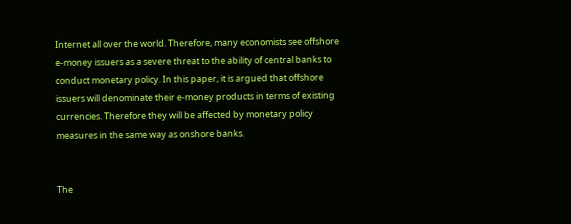Internet all over the world. Therefore, many economists see offshore e-money issuers as a severe threat to the ability of central banks to conduct monetary policy. In this paper, it is argued that offshore issuers will denominate their e-money products in terms of existing currencies. Therefore they will be affected by monetary policy measures in the same way as onshore banks.


The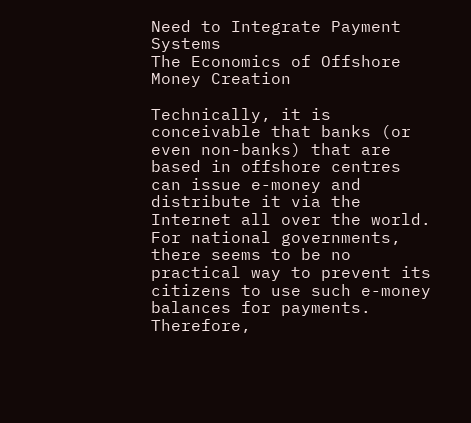Need to Integrate Payment Systems
The Economics of Offshore Money Creation

Technically, it is conceivable that banks (or even non-banks) that are based in offshore centres can issue e-money and distribute it via the Internet all over the world. For national governments, there seems to be no practical way to prevent its citizens to use such e-money balances for payments. Therefore,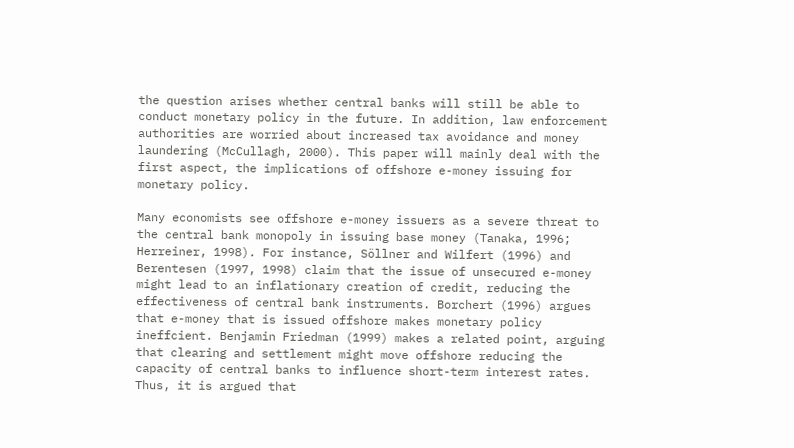the question arises whether central banks will still be able to conduct monetary policy in the future. In addition, law enforcement authorities are worried about increased tax avoidance and money laundering (McCullagh, 2000). This paper will mainly deal with the first aspect, the implications of offshore e-money issuing for monetary policy.

Many economists see offshore e-money issuers as a severe threat to the central bank monopoly in issuing base money (Tanaka, 1996; Herreiner, 1998). For instance, Söllner and Wilfert (1996) and Berentesen (1997, 1998) claim that the issue of unsecured e-money might lead to an inflationary creation of credit, reducing the effectiveness of central bank instruments. Borchert (1996) argues that e-money that is issued offshore makes monetary policy ineffcient. Benjamin Friedman (1999) makes a related point, arguing that clearing and settlement might move offshore reducing the capacity of central banks to influence short-term interest rates. Thus, it is argued that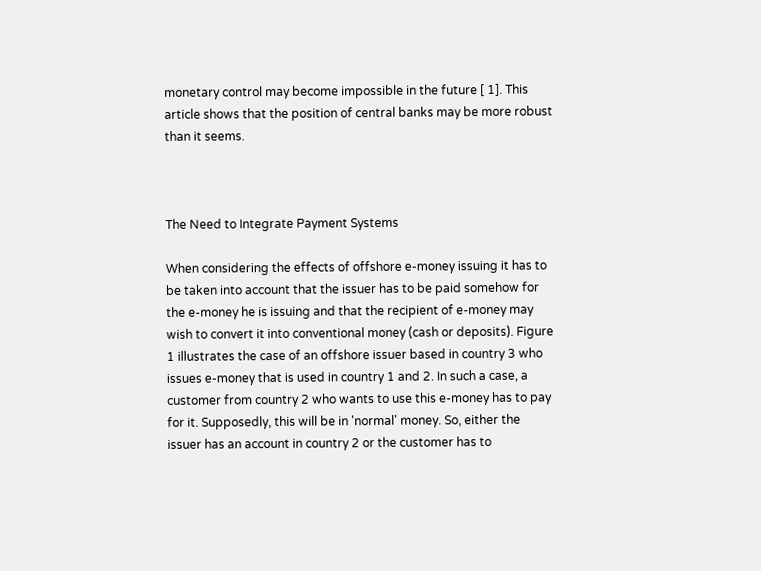monetary control may become impossible in the future [ 1]. This article shows that the position of central banks may be more robust than it seems.



The Need to Integrate Payment Systems

When considering the effects of offshore e-money issuing it has to be taken into account that the issuer has to be paid somehow for the e-money he is issuing and that the recipient of e-money may wish to convert it into conventional money (cash or deposits). Figure 1 illustrates the case of an offshore issuer based in country 3 who issues e-money that is used in country 1 and 2. In such a case, a customer from country 2 who wants to use this e-money has to pay for it. Supposedly, this will be in 'normal' money. So, either the issuer has an account in country 2 or the customer has to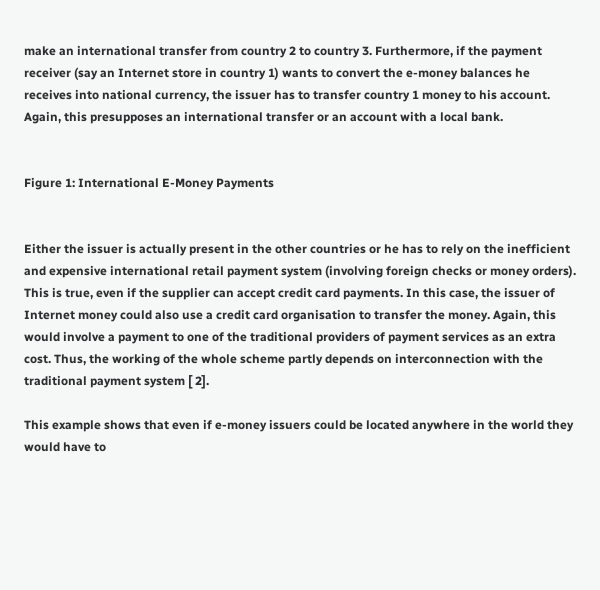make an international transfer from country 2 to country 3. Furthermore, if the payment receiver (say an Internet store in country 1) wants to convert the e-money balances he receives into national currency, the issuer has to transfer country 1 money to his account. Again, this presupposes an international transfer or an account with a local bank.


Figure 1: International E-Money Payments


Either the issuer is actually present in the other countries or he has to rely on the inefficient and expensive international retail payment system (involving foreign checks or money orders). This is true, even if the supplier can accept credit card payments. In this case, the issuer of Internet money could also use a credit card organisation to transfer the money. Again, this would involve a payment to one of the traditional providers of payment services as an extra cost. Thus, the working of the whole scheme partly depends on interconnection with the traditional payment system [ 2].

This example shows that even if e-money issuers could be located anywhere in the world they would have to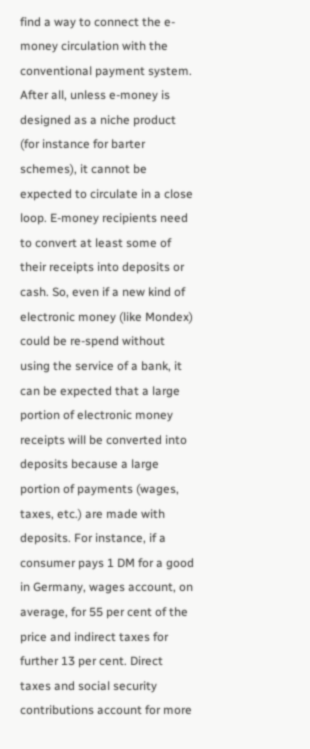find a way to connect the e-money circulation with the conventional payment system. After all, unless e-money is designed as a niche product (for instance for barter schemes), it cannot be expected to circulate in a close loop. E-money recipients need to convert at least some of their receipts into deposits or cash. So, even if a new kind of electronic money (like Mondex) could be re-spend without using the service of a bank, it can be expected that a large portion of electronic money receipts will be converted into deposits because a large portion of payments (wages, taxes, etc.) are made with deposits. For instance, if a consumer pays 1 DM for a good in Germany, wages account, on average, for 55 per cent of the price and indirect taxes for further 13 per cent. Direct taxes and social security contributions account for more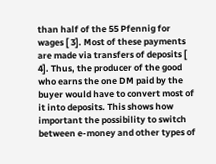than half of the 55 Pfennig for wages [ 3]. Most of these payments are made via transfers of deposits [ 4]. Thus, the producer of the good who earns the one DM paid by the buyer would have to convert most of it into deposits. This shows how important the possibility to switch between e-money and other types of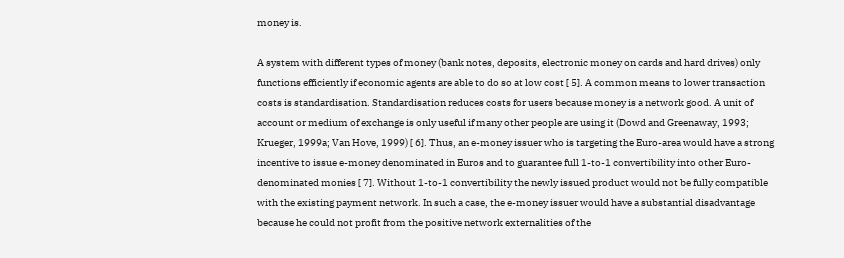money is.

A system with different types of money (bank notes, deposits, electronic money on cards and hard drives) only functions efficiently if economic agents are able to do so at low cost [ 5]. A common means to lower transaction costs is standardisation. Standardisation reduces costs for users because money is a network good. A unit of account or medium of exchange is only useful if many other people are using it (Dowd and Greenaway, 1993; Krueger, 1999a; Van Hove, 1999) [ 6]. Thus, an e-money issuer who is targeting the Euro-area would have a strong incentive to issue e-money denominated in Euros and to guarantee full 1-to-1 convertibility into other Euro-denominated monies [ 7]. Without 1-to-1 convertibility the newly issued product would not be fully compatible with the existing payment network. In such a case, the e-money issuer would have a substantial disadvantage because he could not profit from the positive network externalities of the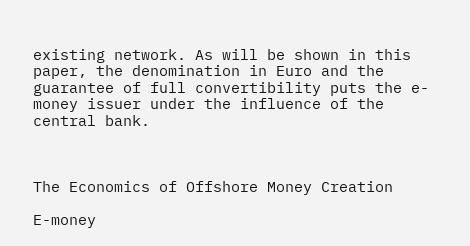existing network. As will be shown in this paper, the denomination in Euro and the guarantee of full convertibility puts the e-money issuer under the influence of the central bank.



The Economics of Offshore Money Creation

E-money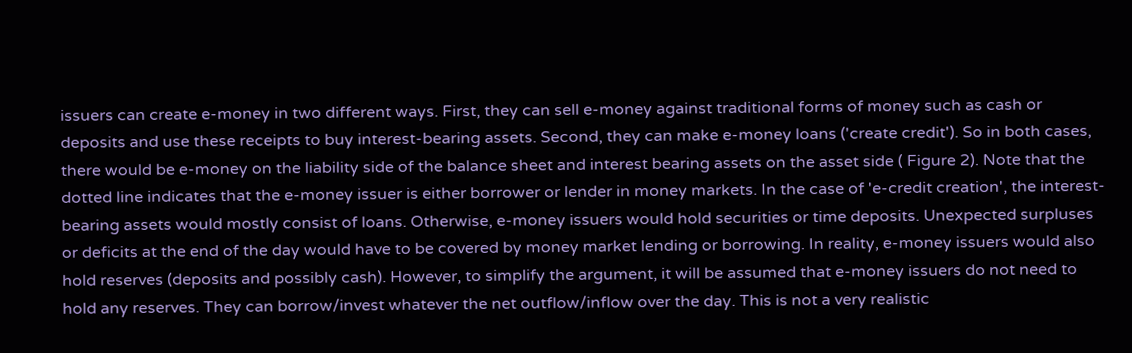issuers can create e-money in two different ways. First, they can sell e-money against traditional forms of money such as cash or deposits and use these receipts to buy interest-bearing assets. Second, they can make e-money loans ('create credit'). So in both cases, there would be e-money on the liability side of the balance sheet and interest bearing assets on the asset side ( Figure 2). Note that the dotted line indicates that the e-money issuer is either borrower or lender in money markets. In the case of 'e-credit creation', the interest-bearing assets would mostly consist of loans. Otherwise, e-money issuers would hold securities or time deposits. Unexpected surpluses or deficits at the end of the day would have to be covered by money market lending or borrowing. In reality, e-money issuers would also hold reserves (deposits and possibly cash). However, to simplify the argument, it will be assumed that e-money issuers do not need to hold any reserves. They can borrow/invest whatever the net outflow/inflow over the day. This is not a very realistic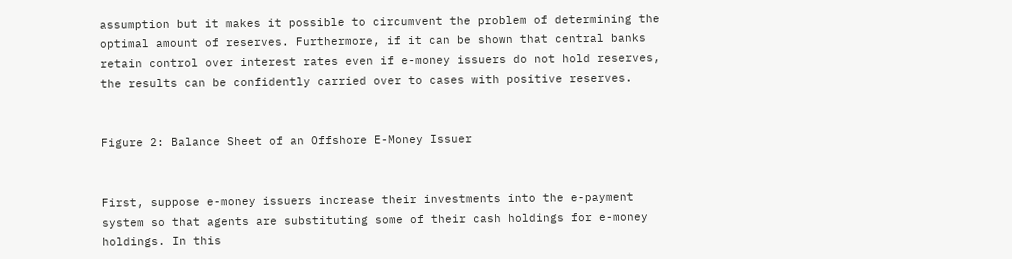assumption but it makes it possible to circumvent the problem of determining the optimal amount of reserves. Furthermore, if it can be shown that central banks retain control over interest rates even if e-money issuers do not hold reserves, the results can be confidently carried over to cases with positive reserves.


Figure 2: Balance Sheet of an Offshore E-Money Issuer


First, suppose e-money issuers increase their investments into the e-payment system so that agents are substituting some of their cash holdings for e-money holdings. In this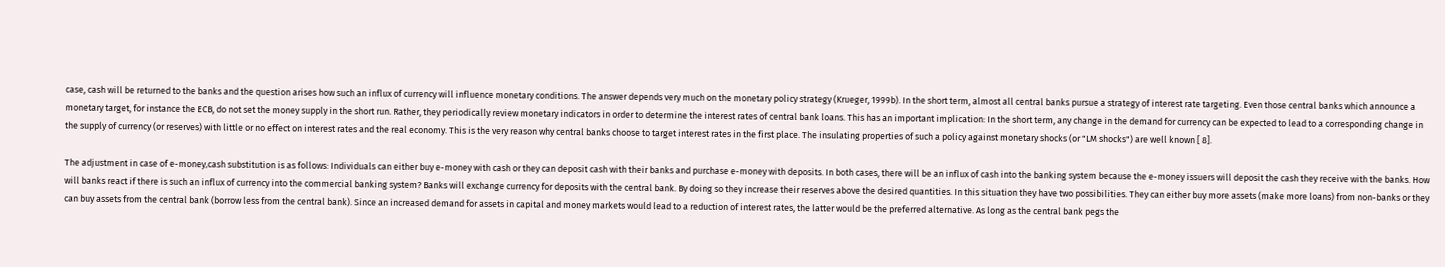case, cash will be returned to the banks and the question arises how such an influx of currency will influence monetary conditions. The answer depends very much on the monetary policy strategy (Krueger, 1999b). In the short term, almost all central banks pursue a strategy of interest rate targeting. Even those central banks which announce a monetary target, for instance the ECB, do not set the money supply in the short run. Rather, they periodically review monetary indicators in order to determine the interest rates of central bank loans. This has an important implication: In the short term, any change in the demand for currency can be expected to lead to a corresponding change in the supply of currency (or reserves) with little or no effect on interest rates and the real economy. This is the very reason why central banks choose to target interest rates in the first place. The insulating properties of such a policy against monetary shocks (or "LM shocks") are well known [ 8].

The adjustment in case of e-money‚cash substitution is as follows: Individuals can either buy e-money with cash or they can deposit cash with their banks and purchase e-money with deposits. In both cases, there will be an influx of cash into the banking system because the e-money issuers will deposit the cash they receive with the banks. How will banks react if there is such an influx of currency into the commercial banking system? Banks will exchange currency for deposits with the central bank. By doing so they increase their reserves above the desired quantities. In this situation they have two possibilities. They can either buy more assets (make more loans) from non-banks or they can buy assets from the central bank (borrow less from the central bank). Since an increased demand for assets in capital and money markets would lead to a reduction of interest rates, the latter would be the preferred alternative. As long as the central bank pegs the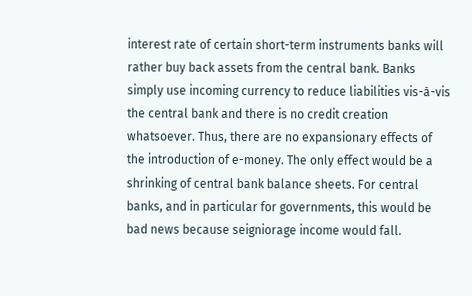interest rate of certain short-term instruments banks will rather buy back assets from the central bank. Banks simply use incoming currency to reduce liabilities vis-à-vis the central bank and there is no credit creation whatsoever. Thus, there are no expansionary effects of the introduction of e-money. The only effect would be a shrinking of central bank balance sheets. For central banks, and in particular for governments, this would be bad news because seigniorage income would fall.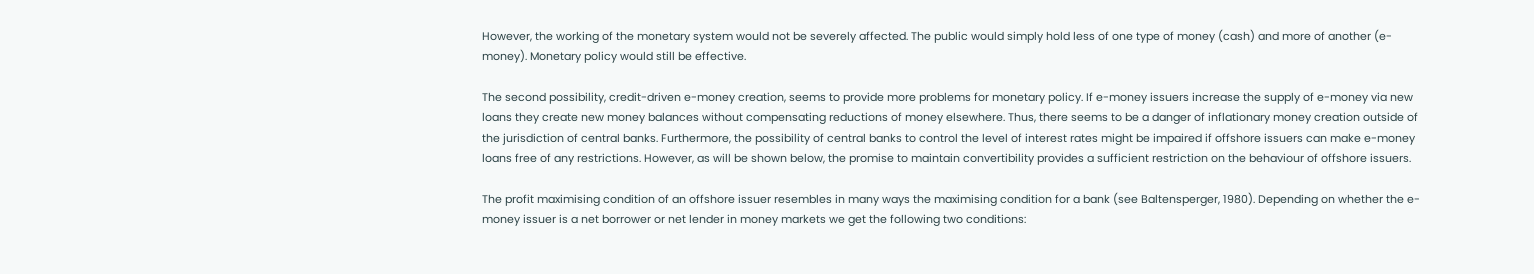However, the working of the monetary system would not be severely affected. The public would simply hold less of one type of money (cash) and more of another (e-money). Monetary policy would still be effective.

The second possibility, credit-driven e-money creation, seems to provide more problems for monetary policy. If e-money issuers increase the supply of e-money via new loans they create new money balances without compensating reductions of money elsewhere. Thus, there seems to be a danger of inflationary money creation outside of the jurisdiction of central banks. Furthermore, the possibility of central banks to control the level of interest rates might be impaired if offshore issuers can make e-money loans free of any restrictions. However, as will be shown below, the promise to maintain convertibility provides a sufficient restriction on the behaviour of offshore issuers.

The profit maximising condition of an offshore issuer resembles in many ways the maximising condition for a bank (see Baltensperger, 1980). Depending on whether the e-money issuer is a net borrower or net lender in money markets we get the following two conditions: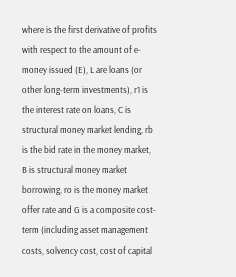where is the first derivative of profits with respect to the amount of e-money issued (E), L are loans (or other long-term investments), r1 is the interest rate on loans, C is structural money market lending, rb is the bid rate in the money market, B is structural money market borrowing, ro is the money market offer rate and G is a composite cost-term (including asset management costs, solvency cost, cost of capital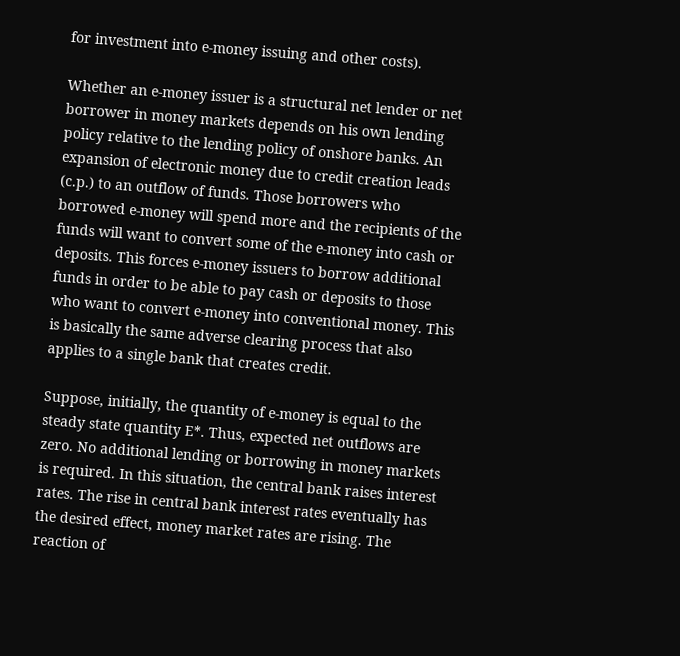for investment into e-money issuing and other costs).

Whether an e-money issuer is a structural net lender or net borrower in money markets depends on his own lending policy relative to the lending policy of onshore banks. An expansion of electronic money due to credit creation leads (c.p.) to an outflow of funds. Those borrowers who borrowed e-money will spend more and the recipients of the funds will want to convert some of the e-money into cash or deposits. This forces e-money issuers to borrow additional funds in order to be able to pay cash or deposits to those who want to convert e-money into conventional money. This is basically the same adverse clearing process that also applies to a single bank that creates credit.

Suppose, initially, the quantity of e-money is equal to the steady state quantity E*. Thus, expected net outflows are zero. No additional lending or borrowing in money markets is required. In this situation, the central bank raises interest rates. The rise in central bank interest rates eventually has the desired effect, money market rates are rising. The reaction of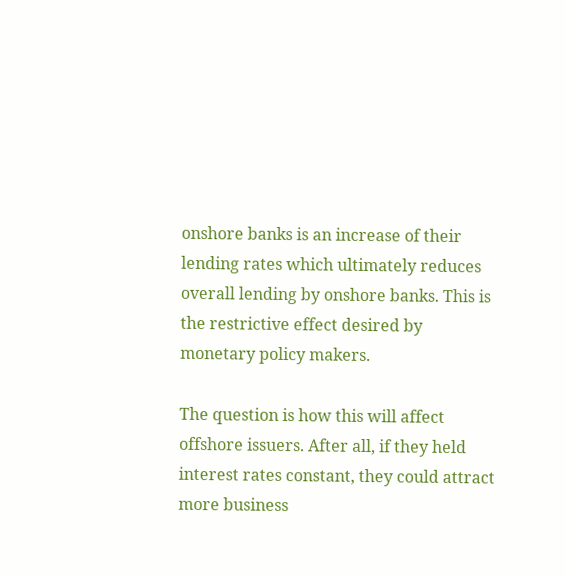onshore banks is an increase of their lending rates which ultimately reduces overall lending by onshore banks. This is the restrictive effect desired by monetary policy makers.

The question is how this will affect offshore issuers. After all, if they held interest rates constant, they could attract more business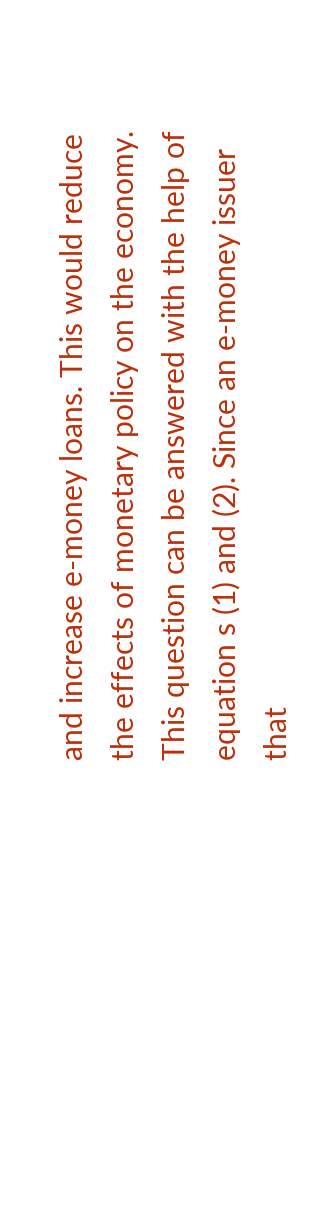and increase e-money loans. This would reduce the effects of monetary policy on the economy. This question can be answered with the help of equation s (1) and (2). Since an e-money issuer that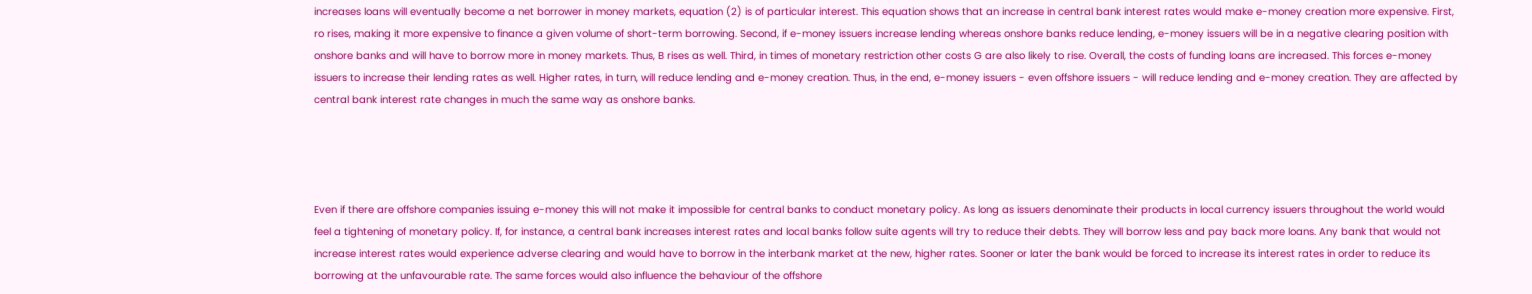increases loans will eventually become a net borrower in money markets, equation (2) is of particular interest. This equation shows that an increase in central bank interest rates would make e-money creation more expensive. First, ro rises, making it more expensive to finance a given volume of short-term borrowing. Second, if e-money issuers increase lending whereas onshore banks reduce lending, e-money issuers will be in a negative clearing position with onshore banks and will have to borrow more in money markets. Thus, B rises as well. Third, in times of monetary restriction other costs G are also likely to rise. Overall, the costs of funding loans are increased. This forces e-money issuers to increase their lending rates as well. Higher rates, in turn, will reduce lending and e-money creation. Thus, in the end, e-money issuers - even offshore issuers - will reduce lending and e-money creation. They are affected by central bank interest rate changes in much the same way as onshore banks.




Even if there are offshore companies issuing e-money this will not make it impossible for central banks to conduct monetary policy. As long as issuers denominate their products in local currency issuers throughout the world would feel a tightening of monetary policy. If, for instance, a central bank increases interest rates and local banks follow suite agents will try to reduce their debts. They will borrow less and pay back more loans. Any bank that would not increase interest rates would experience adverse clearing and would have to borrow in the interbank market at the new, higher rates. Sooner or later the bank would be forced to increase its interest rates in order to reduce its borrowing at the unfavourable rate. The same forces would also influence the behaviour of the offshore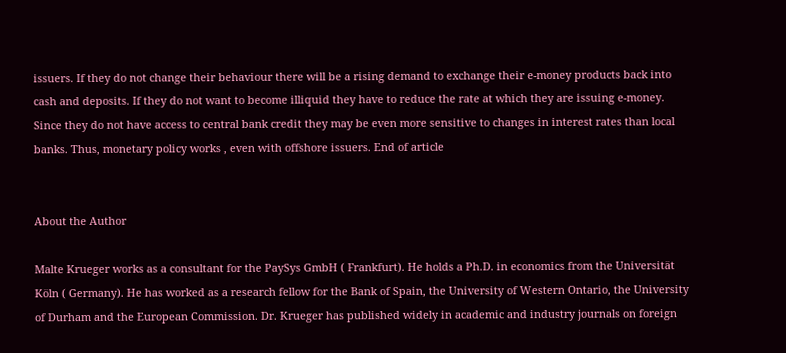issuers. If they do not change their behaviour there will be a rising demand to exchange their e-money products back into cash and deposits. If they do not want to become illiquid they have to reduce the rate at which they are issuing e-money. Since they do not have access to central bank credit they may be even more sensitive to changes in interest rates than local banks. Thus, monetary policy works ‚ even with offshore issuers. End of article


About the Author

Malte Krueger works as a consultant for the PaySys GmbH ( Frankfurt). He holds a Ph.D. in economics from the Universität Köln ( Germany). He has worked as a research fellow for the Bank of Spain, the University of Western Ontario, the University of Durham and the European Commission. Dr. Krueger has published widely in academic and industry journals on foreign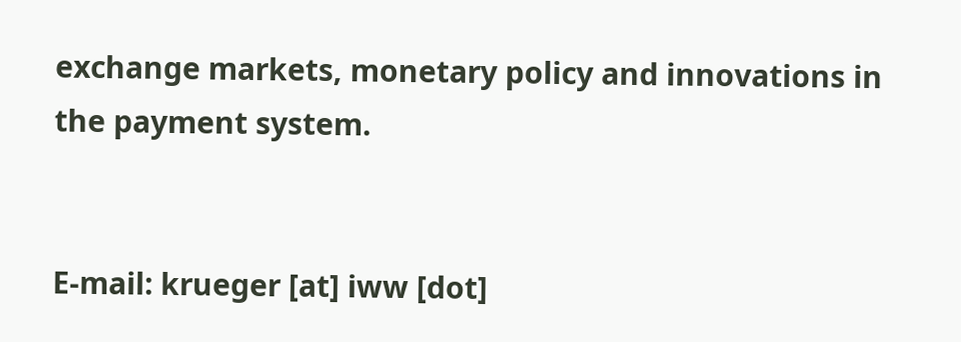exchange markets, monetary policy and innovations in the payment system.


E-mail: krueger [at] iww [dot]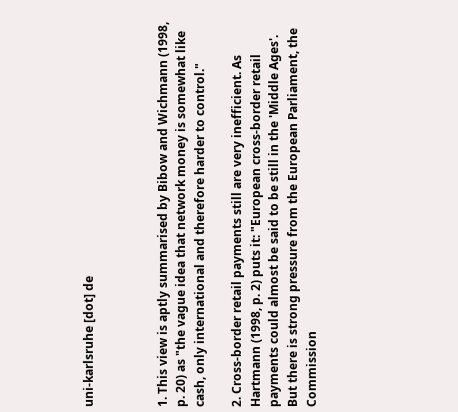uni-karlsruhe [dot] de



1. This view is aptly summarised by Bibow and Wichmann (1998, p. 20) as "the vague idea that network money is somewhat like cash, only international and therefore harder to control."

2. Cross-border retail payments still are very inefficient. As Hartmann (1998, p. 2) puts it: "European cross-border retail payments could almost be said to be still in the 'Middle Ages'. But there is strong pressure from the European Parliament, the Commission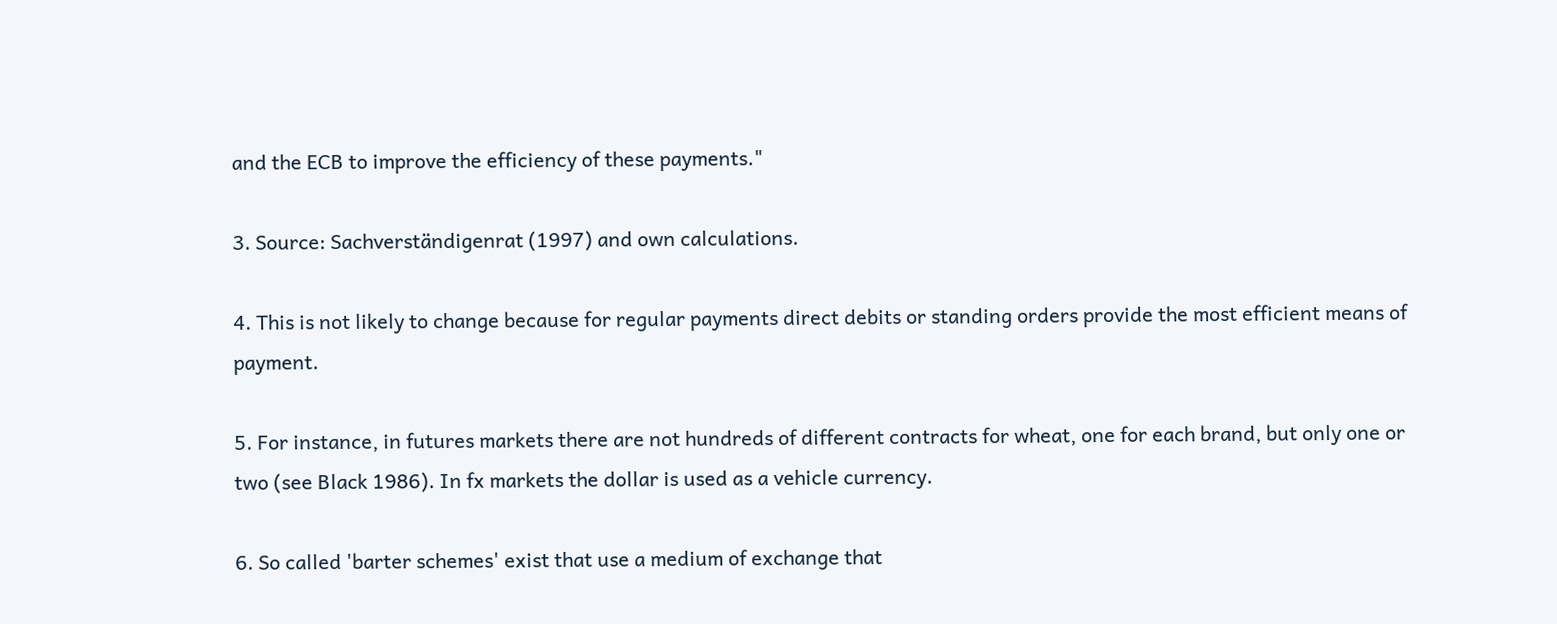and the ECB to improve the efficiency of these payments."

3. Source: Sachverständigenrat (1997) and own calculations.

4. This is not likely to change because for regular payments direct debits or standing orders provide the most efficient means of payment.

5. For instance, in futures markets there are not hundreds of different contracts for wheat, one for each brand, but only one or two (see Black 1986). In fx markets the dollar is used as a vehicle currency.

6. So called 'barter schemes' exist that use a medium of exchange that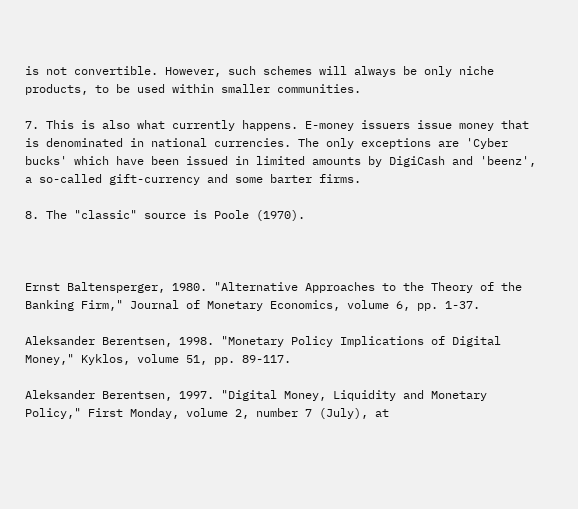is not convertible. However, such schemes will always be only niche products, to be used within smaller communities.

7. This is also what currently happens. E-money issuers issue money that is denominated in national currencies. The only exceptions are 'Cyber bucks' which have been issued in limited amounts by DigiCash and 'beenz', a so-called gift-currency and some barter firms.

8. The "classic" source is Poole (1970).



Ernst Baltensperger, 1980. "Alternative Approaches to the Theory of the Banking Firm," Journal of Monetary Economics, volume 6, pp. 1-37.

Aleksander Berentsen, 1998. "Monetary Policy Implications of Digital Money," Kyklos, volume 51, pp. 89-117.

Aleksander Berentsen, 1997. "Digital Money, Liquidity and Monetary Policy," First Monday, volume 2, number 7 (July), at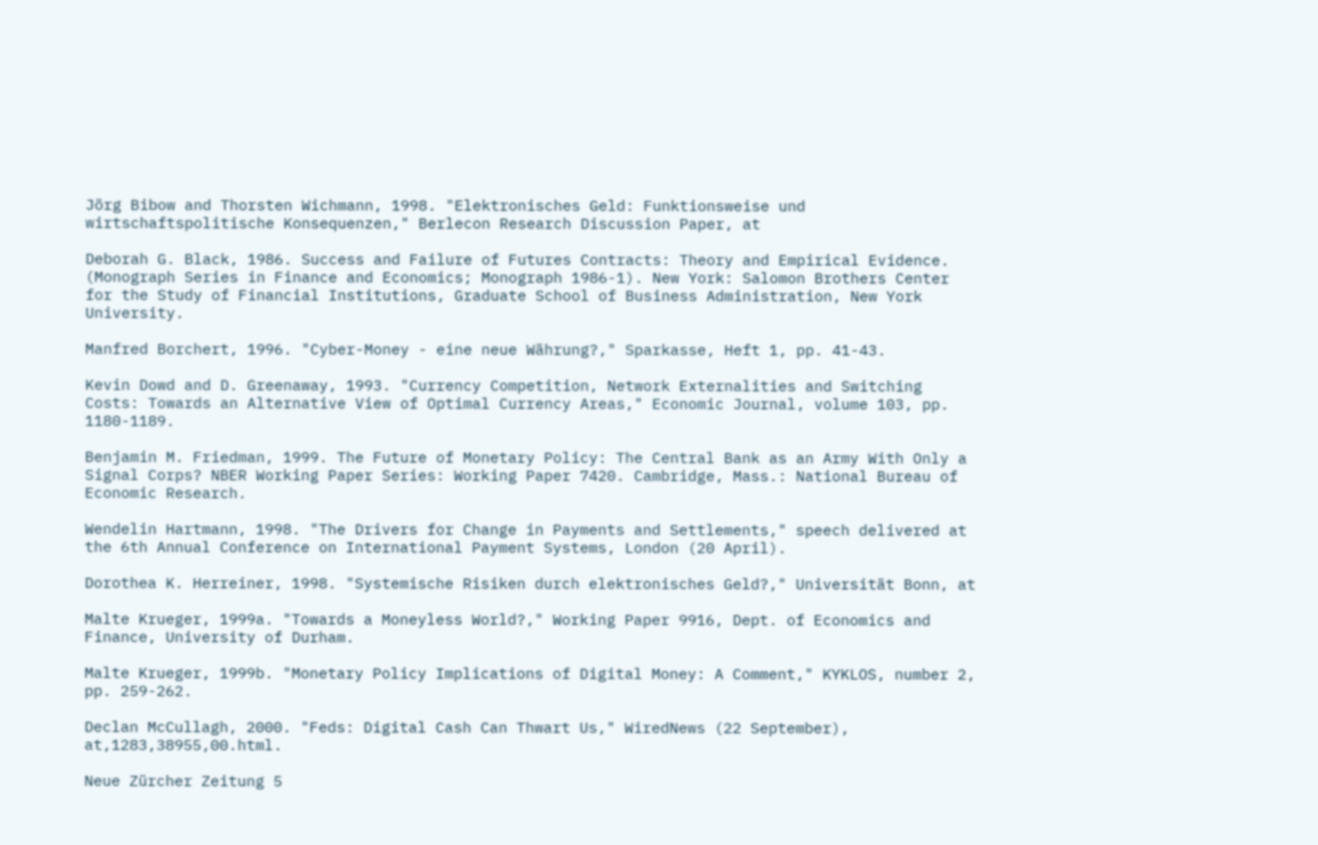Jörg Bibow and Thorsten Wichmann, 1998. "Elektronisches Geld: Funktionsweise und wirtschaftspolitische Konsequenzen," Berlecon Research Discussion Paper, at

Deborah G. Black, 1986. Success and Failure of Futures Contracts: Theory and Empirical Evidence. (Monograph Series in Finance and Economics; Monograph 1986-1). New York: Salomon Brothers Center for the Study of Financial Institutions, Graduate School of Business Administration, New York University.

Manfred Borchert, 1996. "Cyber-Money - eine neue Währung?," Sparkasse, Heft 1, pp. 41-43.

Kevin Dowd and D. Greenaway, 1993. "Currency Competition, Network Externalities and Switching Costs: Towards an Alternative View of Optimal Currency Areas," Economic Journal, volume 103, pp. 1180-1189.

Benjamin M. Friedman, 1999. The Future of Monetary Policy: The Central Bank as an Army With Only a Signal Corps? NBER Working Paper Series: Working Paper 7420. Cambridge, Mass.: National Bureau of Economic Research.

Wendelin Hartmann, 1998. "The Drivers for Change in Payments and Settlements," speech delivered at the 6th Annual Conference on International Payment Systems, London (20 April).

Dorothea K. Herreiner, 1998. "Systemische Risiken durch elektronisches Geld?," Universität Bonn, at

Malte Krueger, 1999a. "Towards a Moneyless World?," Working Paper 9916, Dept. of Economics and Finance, University of Durham.

Malte Krueger, 1999b. "Monetary Policy Implications of Digital Money: A Comment," KYKLOS, number 2, pp. 259-262.

Declan McCullagh, 2000. "Feds: Digital Cash Can Thwart Us," WiredNews (22 September), at,1283,38955,00.html.

Neue Zürcher Zeitung 5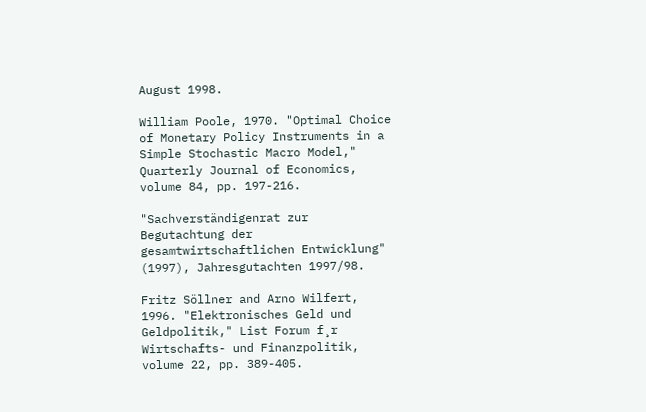August 1998.

William Poole, 1970. "Optimal Choice of Monetary Policy Instruments in a Simple Stochastic Macro Model," Quarterly Journal of Economics, volume 84, pp. 197-216.

"Sachverständigenrat zur Begutachtung der gesamtwirtschaftlichen Entwicklung" (1997), Jahresgutachten 1997/98.

Fritz Söllner and Arno Wilfert, 1996. "Elektronisches Geld und Geldpolitik," List Forum f¸r Wirtschafts- und Finanzpolitik, volume 22, pp. 389-405.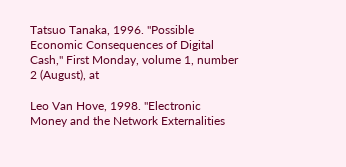Tatsuo Tanaka, 1996. "Possible Economic Consequences of Digital Cash," First Monday, volume 1, number 2 (August), at

Leo Van Hove, 1998. "Electronic Money and the Network Externalities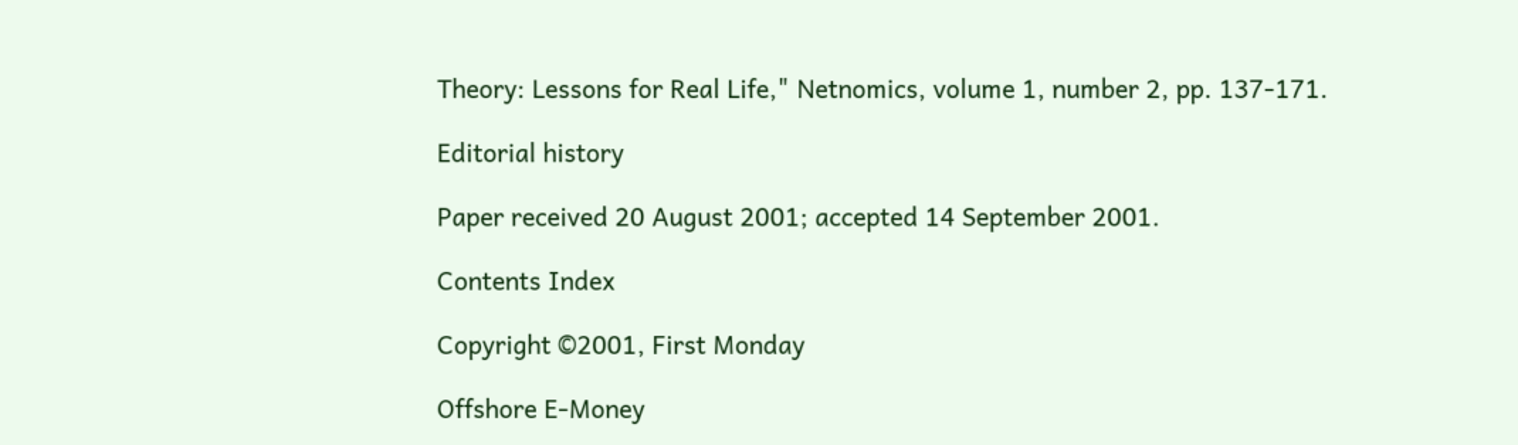Theory: Lessons for Real Life," Netnomics, volume 1, number 2, pp. 137-171.

Editorial history

Paper received 20 August 2001; accepted 14 September 2001.

Contents Index

Copyright ©2001, First Monday

Offshore E-Money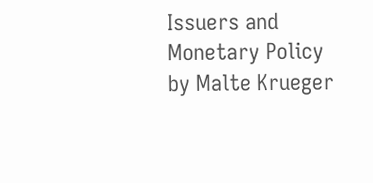Issuers and Monetary Policy by Malte Krueger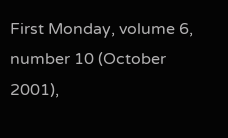First Monday, volume 6, number 10 (October 2001),